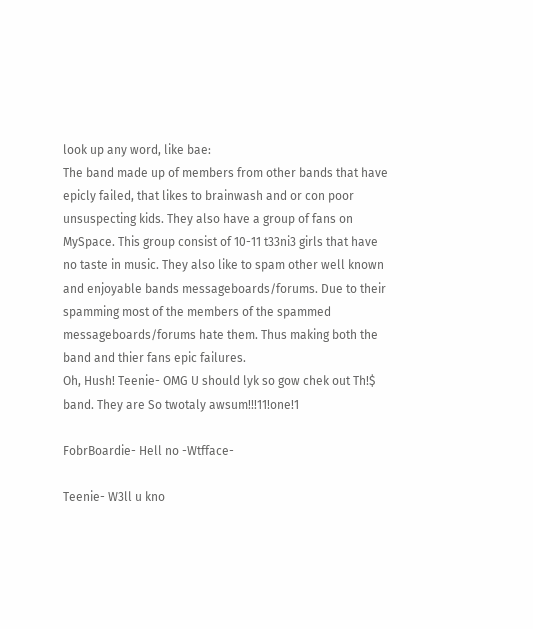look up any word, like bae:
The band made up of members from other bands that have epicly failed, that likes to brainwash and or con poor unsuspecting kids. They also have a group of fans on MySpace. This group consist of 10-11 t33ni3 girls that have no taste in music. They also like to spam other well known and enjoyable bands messageboards/forums. Due to their spamming most of the members of the spammed messageboards/forums hate them. Thus making both the band and thier fans epic failures.
Oh, Hush! Teenie- OMG U should lyk so gow chek out Th!$ band. They are So twotaly awsum!!!11!one!1

FobrBoardie- Hell no -Wtfface-

Teenie- W3ll u kno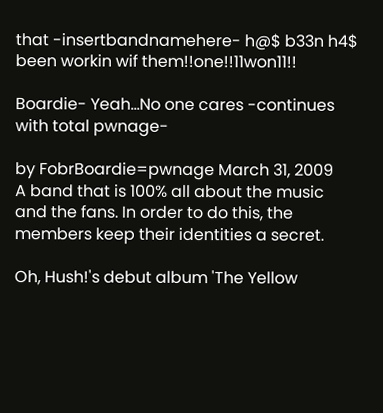that -insertbandnamehere- h@$ b33n h4$ been workin wif them!!one!!11won11!!

Boardie- Yeah...No one cares -continues with total pwnage-

by FobrBoardie=pwnage March 31, 2009
A band that is 100% all about the music and the fans. In order to do this, the members keep their identities a secret.

Oh, Hush!'s debut album 'The Yellow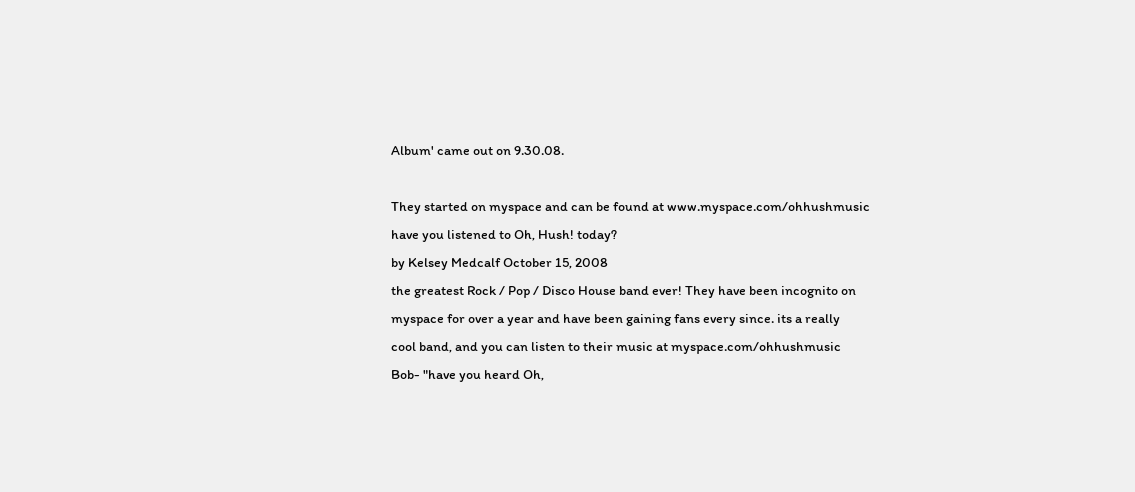Album' came out on 9.30.08.

They started on myspace and can be found at www.myspace.com/ohhushmusic
have you listened to Oh, Hush! today?
by Kelsey Medcalf October 15, 2008
the greatest Rock / Pop / Disco House band ever! They have been incognito on
myspace for over a year and have been gaining fans every since. its a really
cool band, and you can listen to their music at myspace.com/ohhushmusic
Bob- "have you heard Oh,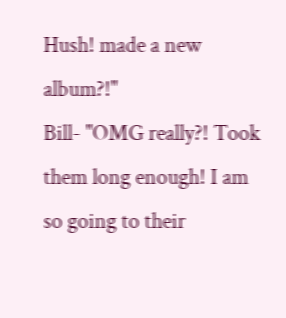Hush! made a new album?!"
Bill- "OMG really?! Took them long enough! I am so going to their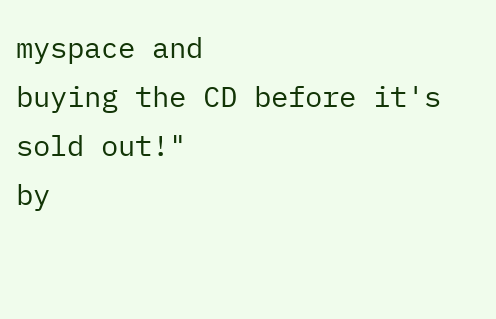myspace and
buying the CD before it's sold out!"
by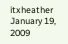itxheather January 19, 2009